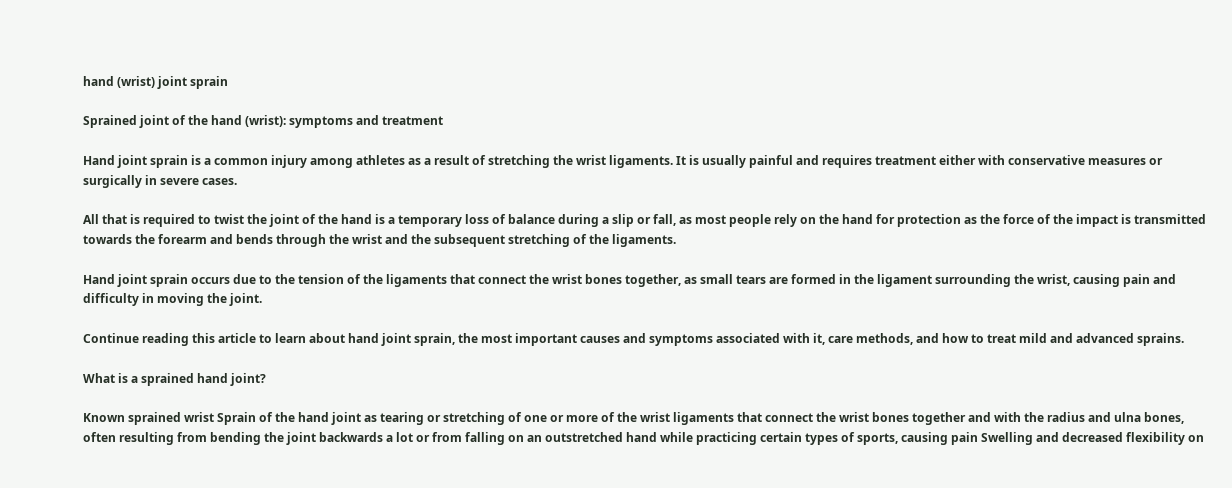hand (wrist) joint sprain

Sprained joint of the hand (wrist): symptoms and treatment

Hand joint sprain is a common injury among athletes as a result of stretching the wrist ligaments. It is usually painful and requires treatment either with conservative measures or surgically in severe cases.

All that is required to twist the joint of the hand is a temporary loss of balance during a slip or fall, as most people rely on the hand for protection as the force of the impact is transmitted towards the forearm and bends through the wrist and the subsequent stretching of the ligaments.

Hand joint sprain occurs due to the tension of the ligaments that connect the wrist bones together, as small tears are formed in the ligament surrounding the wrist, causing pain and difficulty in moving the joint.

Continue reading this article to learn about hand joint sprain, the most important causes and symptoms associated with it, care methods, and how to treat mild and advanced sprains.

What is a sprained hand joint?

Known sprained wrist Sprain of the hand joint as tearing or stretching of one or more of the wrist ligaments that connect the wrist bones together and with the radius and ulna bones, often resulting from bending the joint backwards a lot or from falling on an outstretched hand while practicing certain types of sports, causing pain Swelling and decreased flexibility on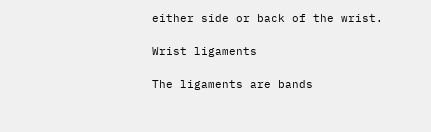either side or back of the wrist.

Wrist ligaments

The ligaments are bands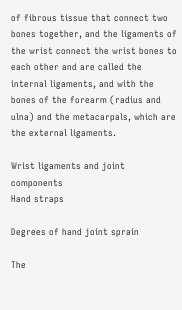of fibrous tissue that connect two bones together, and the ligaments of the wrist connect the wrist bones to each other and are called the internal ligaments, and with the bones of the forearm (radius and ulna) and the metacarpals, which are the external ligaments.

Wrist ligaments and joint components
Hand straps

Degrees of hand joint sprain

The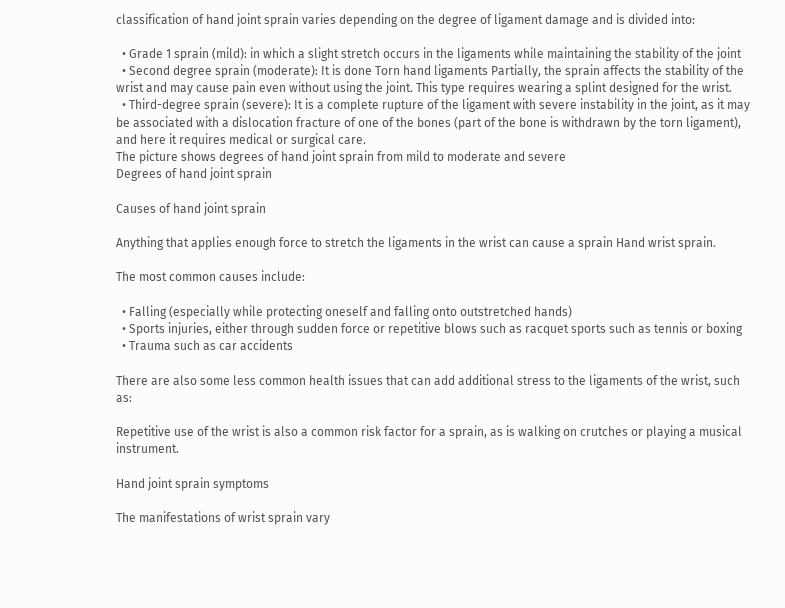classification of hand joint sprain varies depending on the degree of ligament damage and is divided into:

  • Grade 1 sprain (mild): in which a slight stretch occurs in the ligaments while maintaining the stability of the joint
  • Second degree sprain (moderate): It is done Torn hand ligaments Partially, the sprain affects the stability of the wrist and may cause pain even without using the joint. This type requires wearing a splint designed for the wrist.
  • Third-degree sprain (severe): It is a complete rupture of the ligament with severe instability in the joint, as it may be associated with a dislocation fracture of one of the bones (part of the bone is withdrawn by the torn ligament), and here it requires medical or surgical care.
The picture shows degrees of hand joint sprain from mild to moderate and severe
Degrees of hand joint sprain

Causes of hand joint sprain

Anything that applies enough force to stretch the ligaments in the wrist can cause a sprain Hand wrist sprain.

The most common causes include:

  • Falling (especially while protecting oneself and falling onto outstretched hands)
  • Sports injuries, either through sudden force or repetitive blows such as racquet sports such as tennis or boxing
  • Trauma such as car accidents

There are also some less common health issues that can add additional stress to the ligaments of the wrist, such as:

Repetitive use of the wrist is also a common risk factor for a sprain, as is walking on crutches or playing a musical instrument.

Hand joint sprain symptoms

The manifestations of wrist sprain vary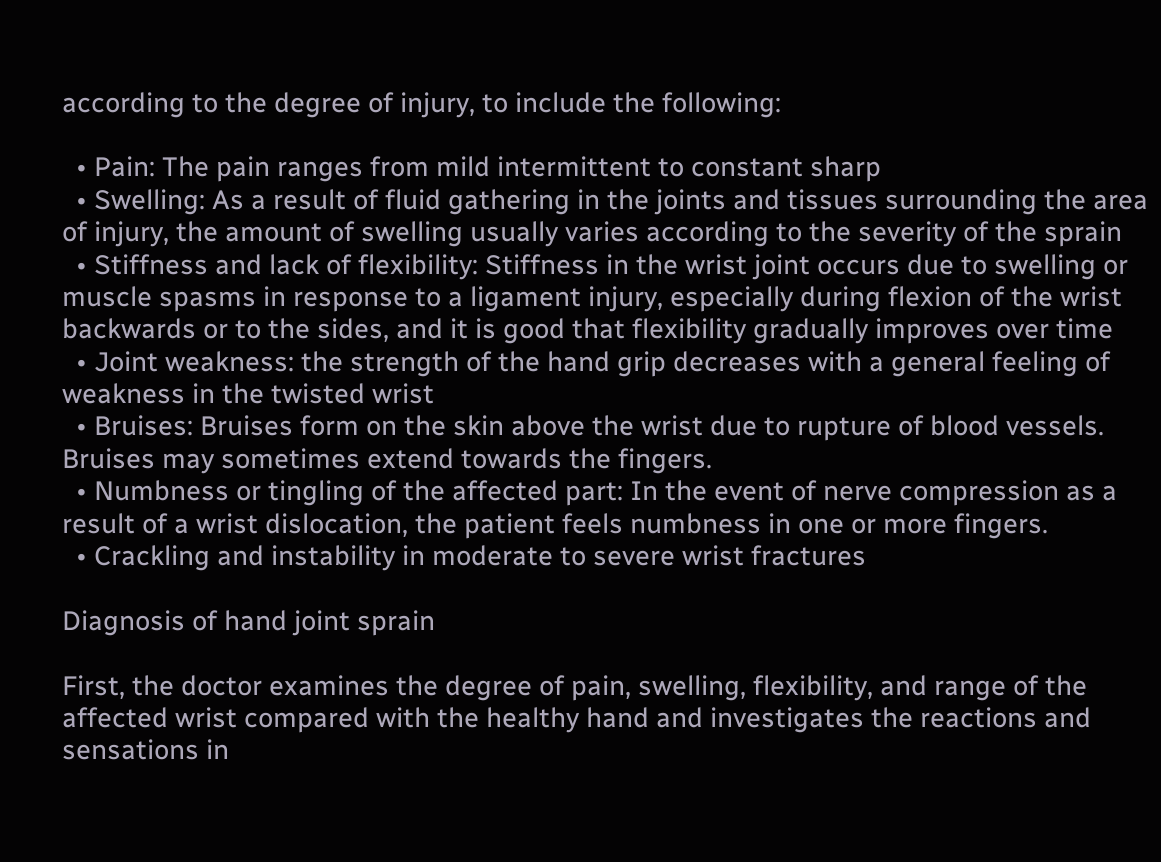according to the degree of injury, to include the following:

  • Pain: The pain ranges from mild intermittent to constant sharp
  • Swelling: As a result of fluid gathering in the joints and tissues surrounding the area of injury, the amount of swelling usually varies according to the severity of the sprain
  • Stiffness and lack of flexibility: Stiffness in the wrist joint occurs due to swelling or muscle spasms in response to a ligament injury, especially during flexion of the wrist backwards or to the sides, and it is good that flexibility gradually improves over time
  • Joint weakness: the strength of the hand grip decreases with a general feeling of weakness in the twisted wrist
  • Bruises: Bruises form on the skin above the wrist due to rupture of blood vessels. Bruises may sometimes extend towards the fingers.
  • Numbness or tingling of the affected part: In the event of nerve compression as a result of a wrist dislocation, the patient feels numbness in one or more fingers.
  • Crackling and instability in moderate to severe wrist fractures

Diagnosis of hand joint sprain

First, the doctor examines the degree of pain, swelling, flexibility, and range of the affected wrist compared with the healthy hand and investigates the reactions and sensations in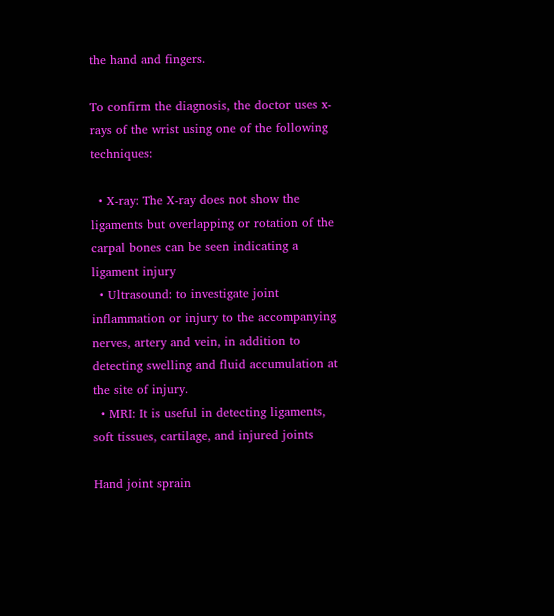the hand and fingers.

To confirm the diagnosis, the doctor uses x-rays of the wrist using one of the following techniques:

  • X-ray: The X-ray does not show the ligaments but overlapping or rotation of the carpal bones can be seen indicating a ligament injury
  • Ultrasound: to investigate joint inflammation or injury to the accompanying nerves, artery and vein, in addition to detecting swelling and fluid accumulation at the site of injury.
  • MRI: It is useful in detecting ligaments, soft tissues, cartilage, and injured joints

Hand joint sprain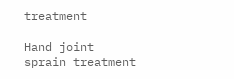treatment

Hand joint sprain treatment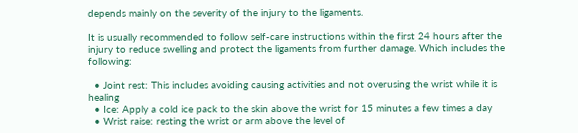depends mainly on the severity of the injury to the ligaments.

It is usually recommended to follow self-care instructions within the first 24 hours after the injury to reduce swelling and protect the ligaments from further damage. Which includes the following:

  • Joint rest: This includes avoiding causing activities and not overusing the wrist while it is healing
  • Ice: Apply a cold ice pack to the skin above the wrist for 15 minutes a few times a day
  • Wrist raise: resting the wrist or arm above the level of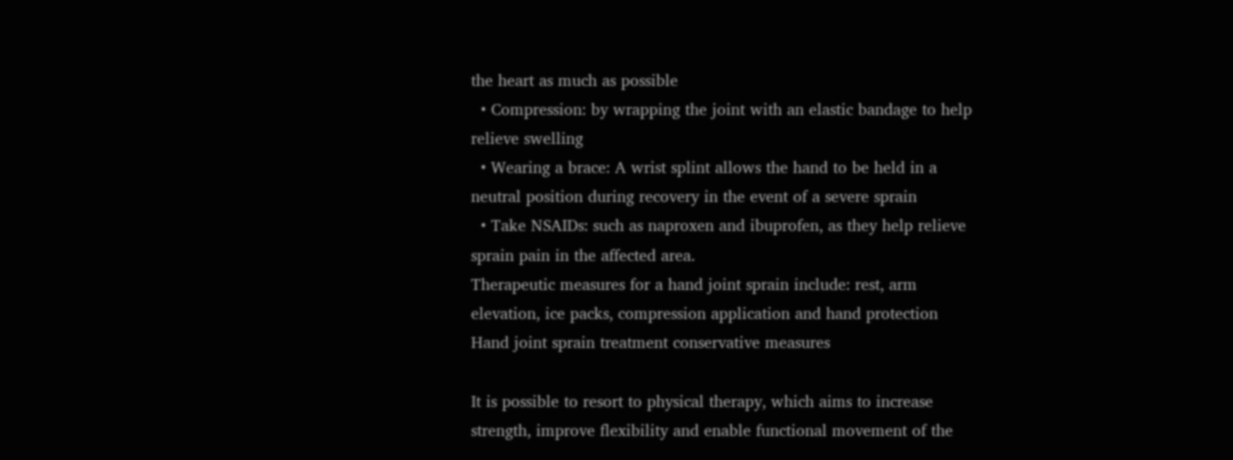the heart as much as possible
  • Compression: by wrapping the joint with an elastic bandage to help relieve swelling
  • Wearing a brace: A wrist splint allows the hand to be held in a neutral position during recovery in the event of a severe sprain
  • Take NSAIDs: such as naproxen and ibuprofen, as they help relieve sprain pain in the affected area.
Therapeutic measures for a hand joint sprain include: rest, arm elevation, ice packs, compression application and hand protection
Hand joint sprain treatment conservative measures

It is possible to resort to physical therapy, which aims to increase strength, improve flexibility and enable functional movement of the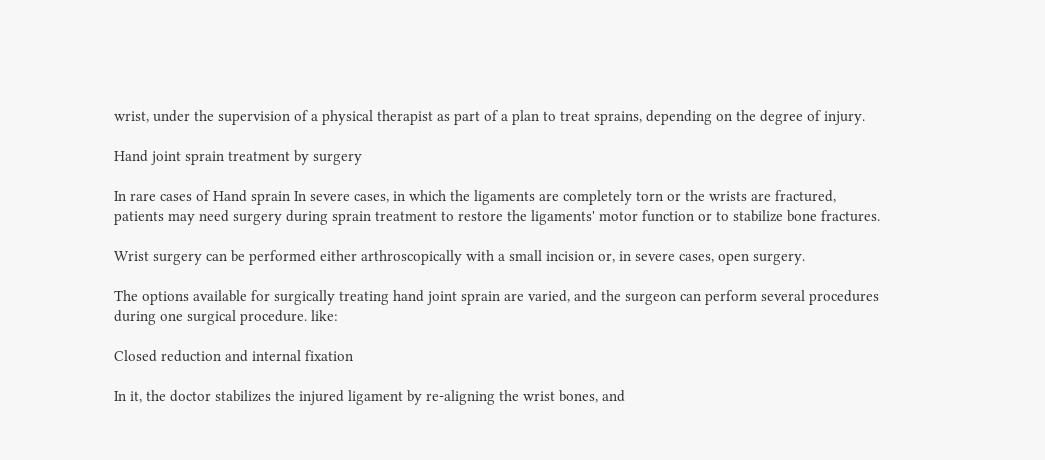wrist, under the supervision of a physical therapist as part of a plan to treat sprains, depending on the degree of injury.

Hand joint sprain treatment by surgery

In rare cases of Hand sprain In severe cases, in which the ligaments are completely torn or the wrists are fractured, patients may need surgery during sprain treatment to restore the ligaments' motor function or to stabilize bone fractures.

Wrist surgery can be performed either arthroscopically with a small incision or, in severe cases, open surgery.

The options available for surgically treating hand joint sprain are varied, and the surgeon can perform several procedures during one surgical procedure. like:

Closed reduction and internal fixation

In it, the doctor stabilizes the injured ligament by re-aligning the wrist bones, and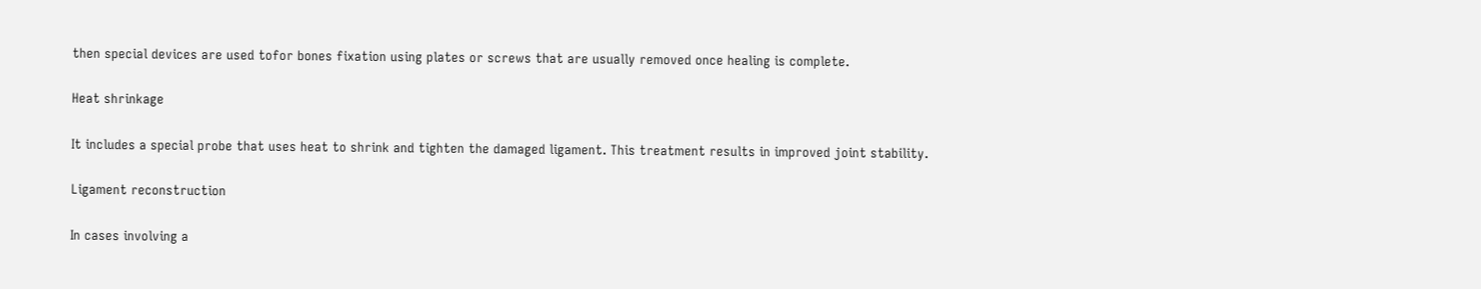then special devices are used tofor bones fixation using plates or screws that are usually removed once healing is complete.

Heat shrinkage

It includes a special probe that uses heat to shrink and tighten the damaged ligament. This treatment results in improved joint stability.

Ligament reconstruction

In cases involving a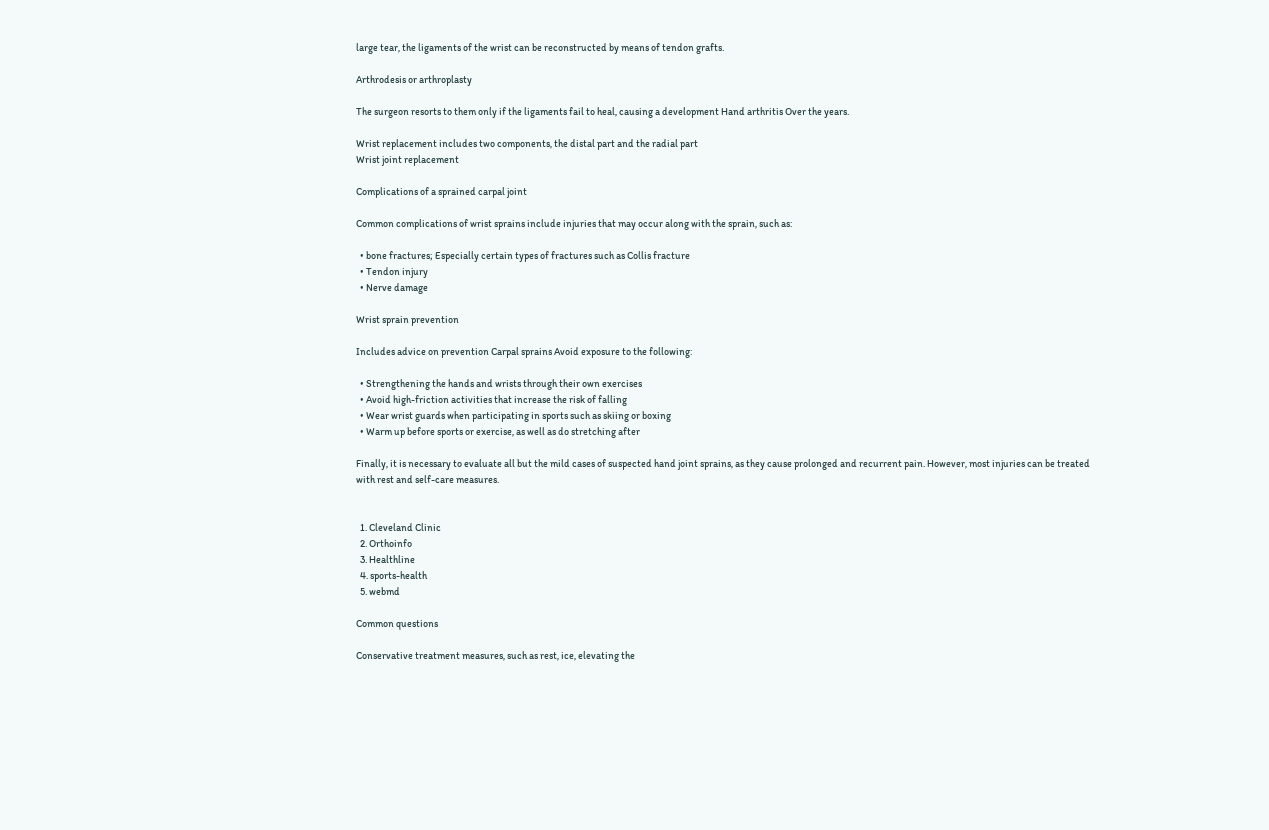large tear, the ligaments of the wrist can be reconstructed by means of tendon grafts.

Arthrodesis or arthroplasty

The surgeon resorts to them only if the ligaments fail to heal, causing a development Hand arthritis Over the years.

Wrist replacement includes two components, the distal part and the radial part
Wrist joint replacement

Complications of a sprained carpal joint

Common complications of wrist sprains include injuries that may occur along with the sprain, such as:

  • bone fractures; Especially certain types of fractures such as Collis fracture
  • Tendon injury
  • Nerve damage

Wrist sprain prevention

Includes advice on prevention Carpal sprains Avoid exposure to the following:

  • Strengthening the hands and wrists through their own exercises
  • Avoid high-friction activities that increase the risk of falling
  • Wear wrist guards when participating in sports such as skiing or boxing
  • Warm up before sports or exercise, as well as do stretching after

Finally, it is necessary to evaluate all but the mild cases of suspected hand joint sprains, as they cause prolonged and recurrent pain. However, most injuries can be treated with rest and self-care measures.


  1. Cleveland Clinic
  2. Orthoinfo
  3. Healthline
  4. sports-health
  5. webmd

Common questions

Conservative treatment measures, such as rest, ice, elevating the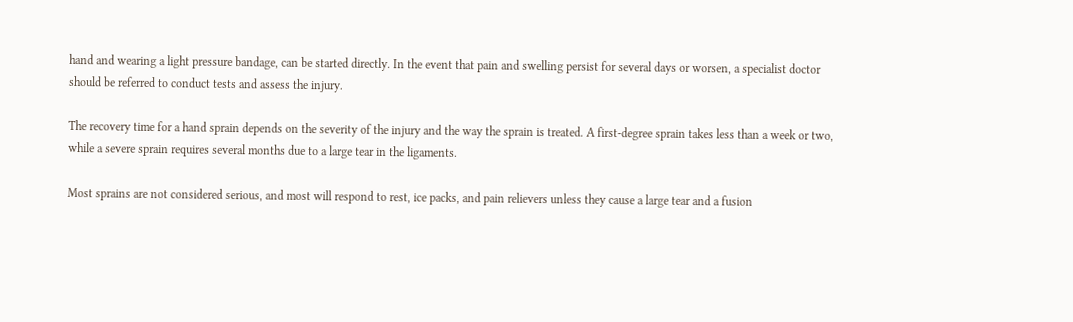hand and wearing a light pressure bandage, can be started directly. In the event that pain and swelling persist for several days or worsen, a specialist doctor should be referred to conduct tests and assess the injury.

The recovery time for a hand sprain depends on the severity of the injury and the way the sprain is treated. A first-degree sprain takes less than a week or two, while a severe sprain requires several months due to a large tear in the ligaments.

Most sprains are not considered serious, and most will respond to rest, ice packs, and pain relievers unless they cause a large tear and a fusion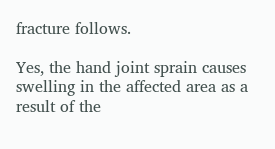fracture follows.

Yes, the hand joint sprain causes swelling in the affected area as a result of the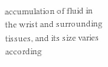accumulation of fluid in the wrist and surrounding tissues, and its size varies according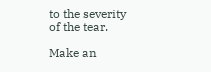to the severity of the tear.

Make an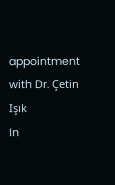appointment with Dr. Çetin Işık
In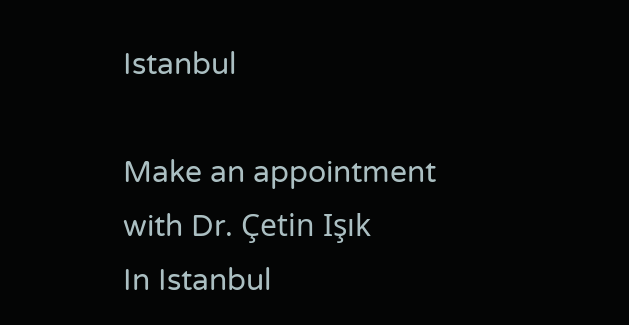Istanbul

Make an appointment with Dr. Çetin Işık
In Istanbul